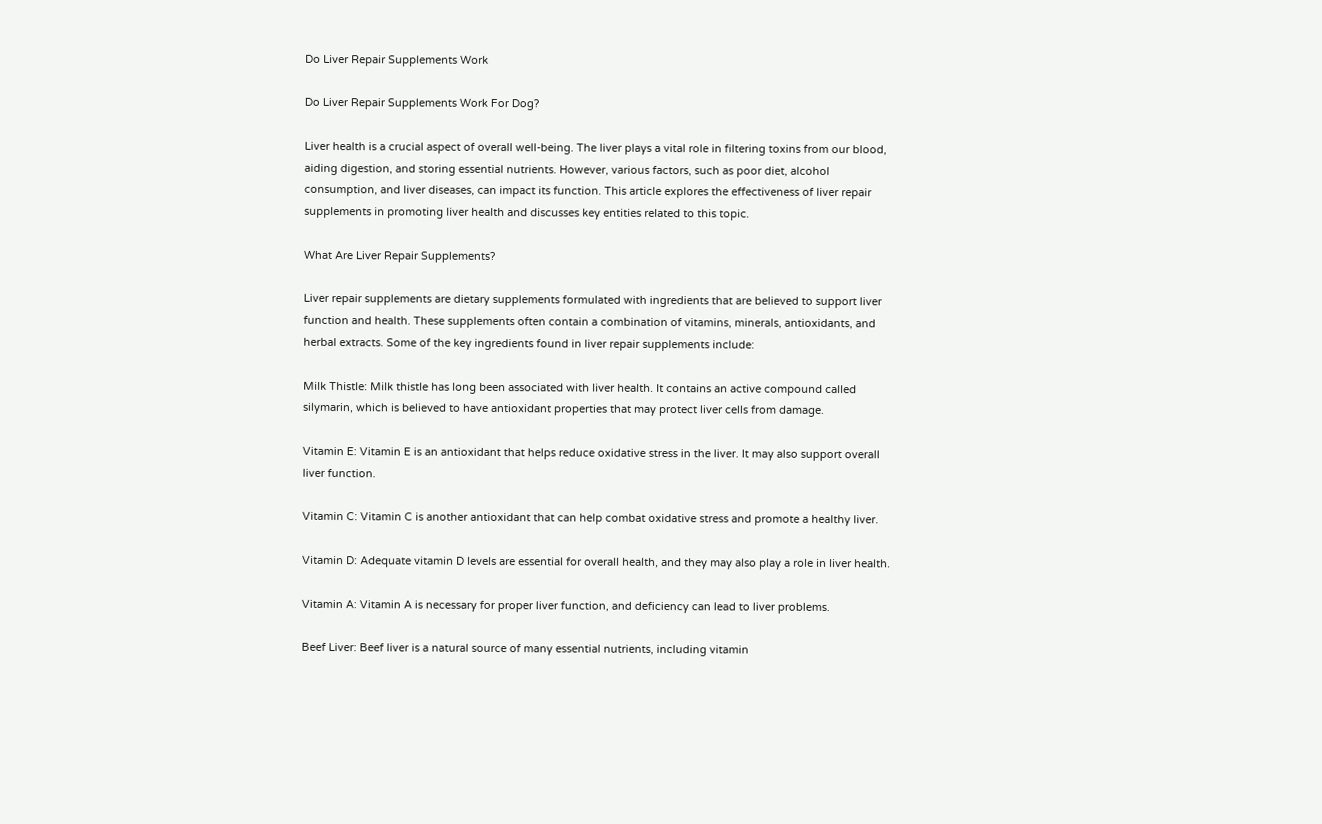Do Liver Repair Supplements Work

Do Liver Repair Supplements Work For Dog?

Liver health is a crucial aspect of overall well-being. The liver plays a vital role in filtering toxins from our blood, aiding digestion, and storing essential nutrients. However, various factors, such as poor diet, alcohol consumption, and liver diseases, can impact its function. This article explores the effectiveness of liver repair supplements in promoting liver health and discusses key entities related to this topic.

What Are Liver Repair Supplements?

Liver repair supplements are dietary supplements formulated with ingredients that are believed to support liver function and health. These supplements often contain a combination of vitamins, minerals, antioxidants, and herbal extracts. Some of the key ingredients found in liver repair supplements include:

Milk Thistle: Milk thistle has long been associated with liver health. It contains an active compound called silymarin, which is believed to have antioxidant properties that may protect liver cells from damage.

Vitamin E: Vitamin E is an antioxidant that helps reduce oxidative stress in the liver. It may also support overall liver function.

Vitamin C: Vitamin C is another antioxidant that can help combat oxidative stress and promote a healthy liver.

Vitamin D: Adequate vitamin D levels are essential for overall health, and they may also play a role in liver health.

Vitamin A: Vitamin A is necessary for proper liver function, and deficiency can lead to liver problems.

Beef Liver: Beef liver is a natural source of many essential nutrients, including vitamin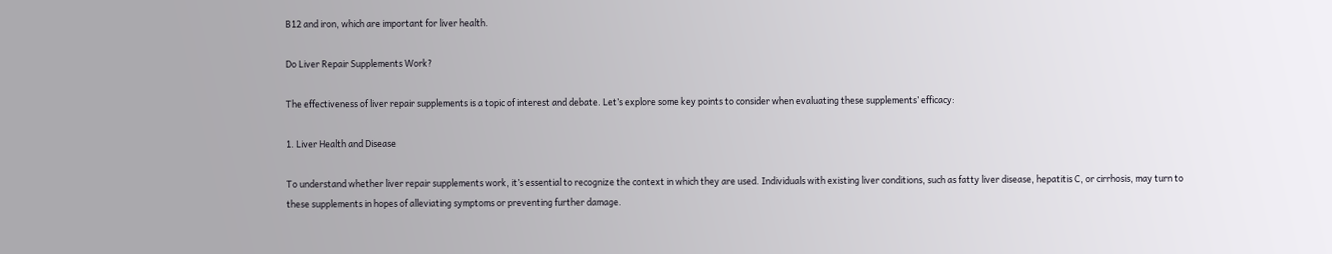B12 and iron, which are important for liver health.

Do Liver Repair Supplements Work?

The effectiveness of liver repair supplements is a topic of interest and debate. Let’s explore some key points to consider when evaluating these supplements’ efficacy:

1. Liver Health and Disease

To understand whether liver repair supplements work, it’s essential to recognize the context in which they are used. Individuals with existing liver conditions, such as fatty liver disease, hepatitis C, or cirrhosis, may turn to these supplements in hopes of alleviating symptoms or preventing further damage.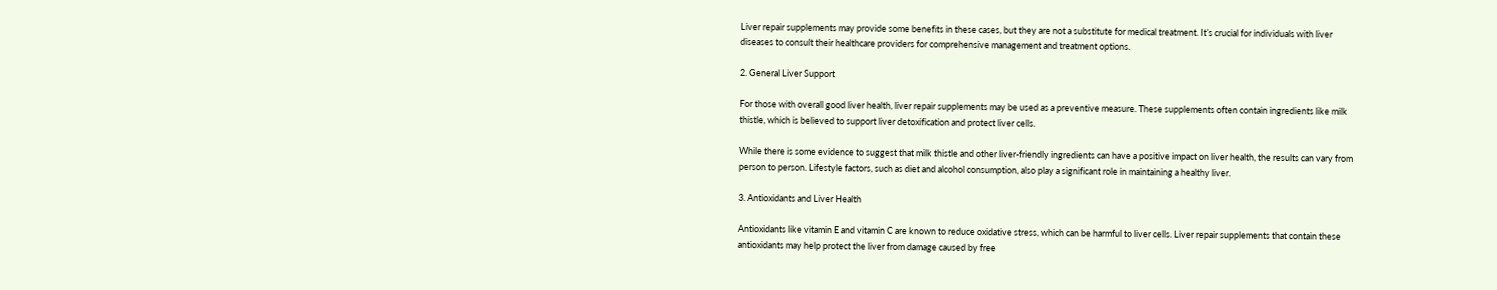Liver repair supplements may provide some benefits in these cases, but they are not a substitute for medical treatment. It’s crucial for individuals with liver diseases to consult their healthcare providers for comprehensive management and treatment options.

2. General Liver Support

For those with overall good liver health, liver repair supplements may be used as a preventive measure. These supplements often contain ingredients like milk thistle, which is believed to support liver detoxification and protect liver cells.

While there is some evidence to suggest that milk thistle and other liver-friendly ingredients can have a positive impact on liver health, the results can vary from person to person. Lifestyle factors, such as diet and alcohol consumption, also play a significant role in maintaining a healthy liver.

3. Antioxidants and Liver Health

Antioxidants like vitamin E and vitamin C are known to reduce oxidative stress, which can be harmful to liver cells. Liver repair supplements that contain these antioxidants may help protect the liver from damage caused by free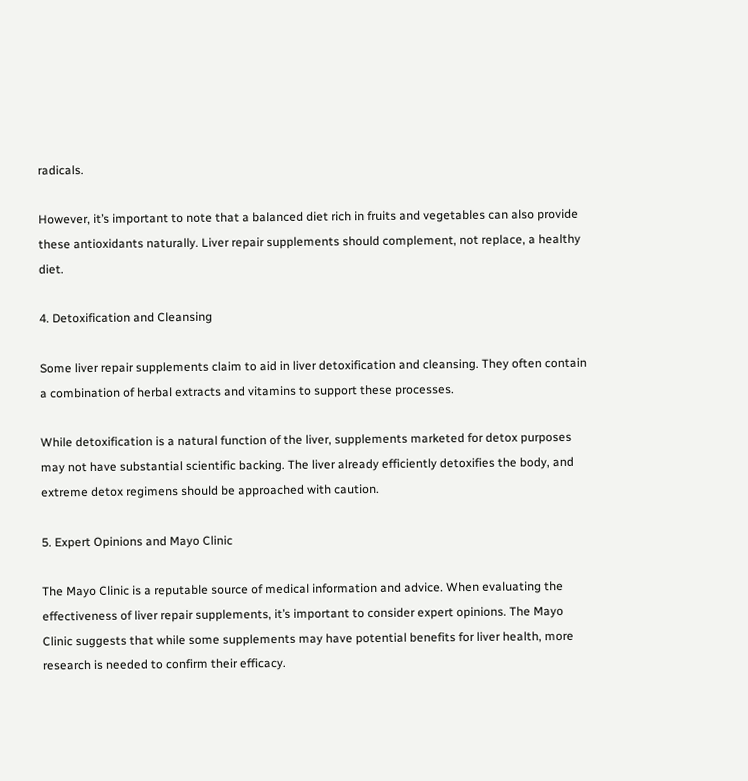radicals.

However, it’s important to note that a balanced diet rich in fruits and vegetables can also provide these antioxidants naturally. Liver repair supplements should complement, not replace, a healthy diet.

4. Detoxification and Cleansing

Some liver repair supplements claim to aid in liver detoxification and cleansing. They often contain a combination of herbal extracts and vitamins to support these processes.

While detoxification is a natural function of the liver, supplements marketed for detox purposes may not have substantial scientific backing. The liver already efficiently detoxifies the body, and extreme detox regimens should be approached with caution.

5. Expert Opinions and Mayo Clinic

The Mayo Clinic is a reputable source of medical information and advice. When evaluating the effectiveness of liver repair supplements, it’s important to consider expert opinions. The Mayo Clinic suggests that while some supplements may have potential benefits for liver health, more research is needed to confirm their efficacy.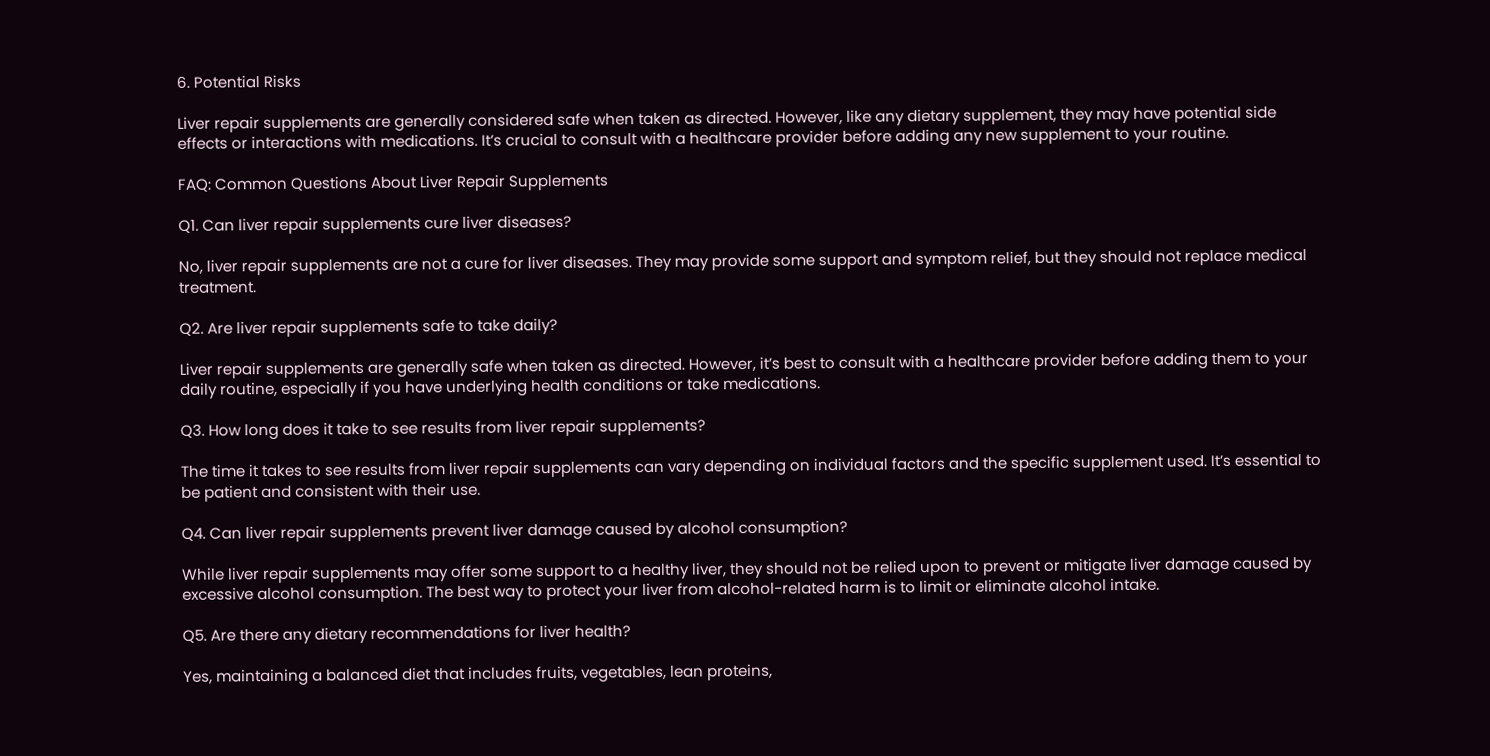6. Potential Risks

Liver repair supplements are generally considered safe when taken as directed. However, like any dietary supplement, they may have potential side effects or interactions with medications. It’s crucial to consult with a healthcare provider before adding any new supplement to your routine.

FAQ: Common Questions About Liver Repair Supplements

Q1. Can liver repair supplements cure liver diseases?

No, liver repair supplements are not a cure for liver diseases. They may provide some support and symptom relief, but they should not replace medical treatment.

Q2. Are liver repair supplements safe to take daily?

Liver repair supplements are generally safe when taken as directed. However, it’s best to consult with a healthcare provider before adding them to your daily routine, especially if you have underlying health conditions or take medications.

Q3. How long does it take to see results from liver repair supplements?

The time it takes to see results from liver repair supplements can vary depending on individual factors and the specific supplement used. It’s essential to be patient and consistent with their use.

Q4. Can liver repair supplements prevent liver damage caused by alcohol consumption?

While liver repair supplements may offer some support to a healthy liver, they should not be relied upon to prevent or mitigate liver damage caused by excessive alcohol consumption. The best way to protect your liver from alcohol-related harm is to limit or eliminate alcohol intake.

Q5. Are there any dietary recommendations for liver health?

Yes, maintaining a balanced diet that includes fruits, vegetables, lean proteins,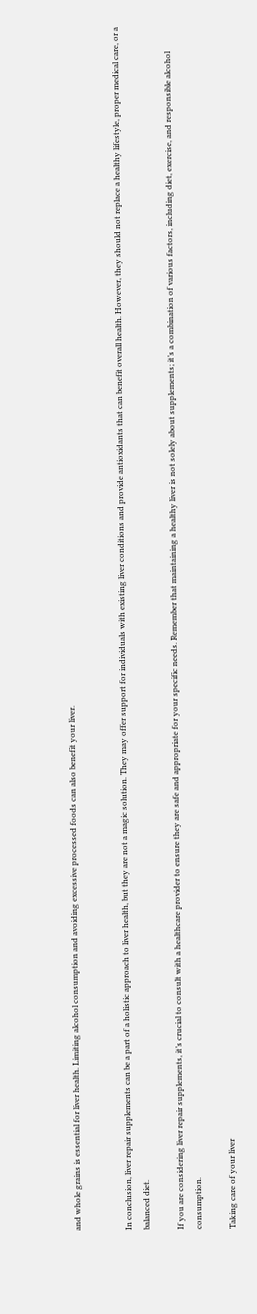and whole grains is essential for liver health. Limiting alcohol consumption and avoiding excessive processed foods can also benefit your liver.


In conclusion, liver repair supplements can be a part of a holistic approach to liver health, but they are not a magic solution. They may offer support for individuals with existing liver conditions and provide antioxidants that can benefit overall health. However, they should not replace a healthy lifestyle, proper medical care, or a balanced diet.

If you are considering liver repair supplements, it’s crucial to consult with a healthcare provider to ensure they are safe and appropriate for your specific needs. Remember that maintaining a healthy liver is not solely about supplements; it’s a combination of various factors, including diet, exercise, and responsible alcohol consumption.

Taking care of your liver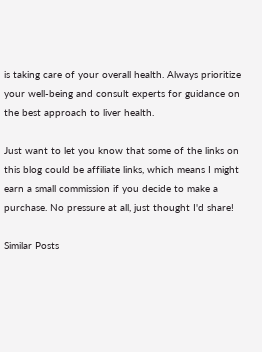is taking care of your overall health. Always prioritize your well-being and consult experts for guidance on the best approach to liver health.

Just want to let you know that some of the links on this blog could be affiliate links, which means I might earn a small commission if you decide to make a purchase. No pressure at all, just thought I'd share!

Similar Posts